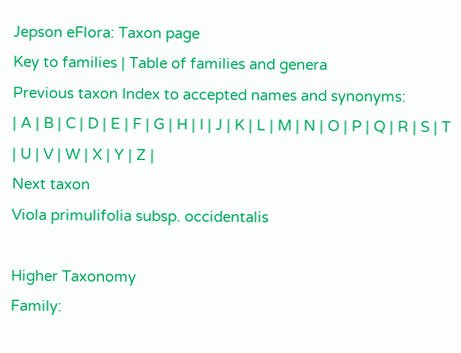Jepson eFlora: Taxon page
Key to families | Table of families and genera
Previous taxon Index to accepted names and synonyms:
| A | B | C | D | E | F | G | H | I | J | K | L | M | N | O | P | Q | R | S | T | U | V | W | X | Y | Z |
Next taxon
Viola primulifolia subsp. occidentalis

Higher Taxonomy
Family: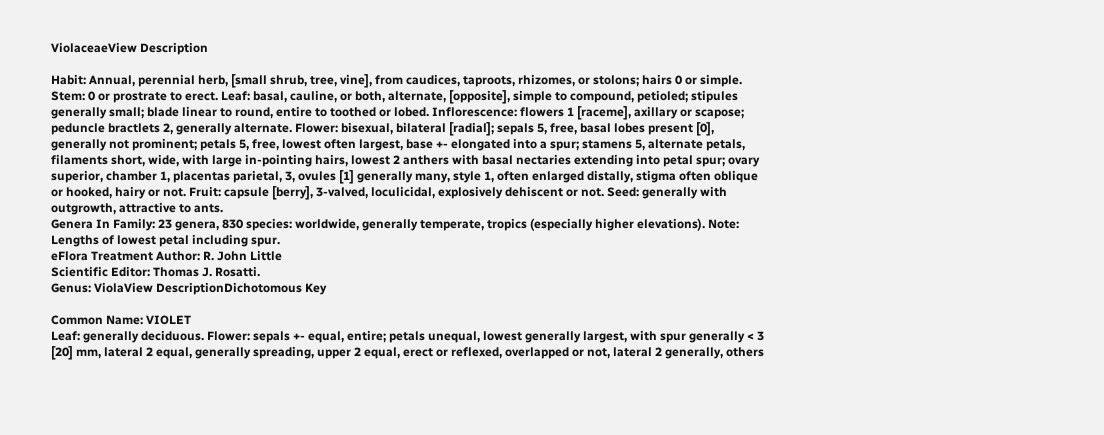ViolaceaeView Description

Habit: Annual, perennial herb, [small shrub, tree, vine], from caudices, taproots, rhizomes, or stolons; hairs 0 or simple. Stem: 0 or prostrate to erect. Leaf: basal, cauline, or both, alternate, [opposite], simple to compound, petioled; stipules generally small; blade linear to round, entire to toothed or lobed. Inflorescence: flowers 1 [raceme], axillary or scapose; peduncle bractlets 2, generally alternate. Flower: bisexual, bilateral [radial]; sepals 5, free, basal lobes present [0], generally not prominent; petals 5, free, lowest often largest, base +- elongated into a spur; stamens 5, alternate petals, filaments short, wide, with large in-pointing hairs, lowest 2 anthers with basal nectaries extending into petal spur; ovary superior, chamber 1, placentas parietal, 3, ovules [1] generally many, style 1, often enlarged distally, stigma often oblique or hooked, hairy or not. Fruit: capsule [berry], 3-valved, loculicidal, explosively dehiscent or not. Seed: generally with outgrowth, attractive to ants.
Genera In Family: 23 genera, 830 species: worldwide, generally temperate, tropics (especially higher elevations). Note: Lengths of lowest petal including spur.
eFlora Treatment Author: R. John Little
Scientific Editor: Thomas J. Rosatti.
Genus: ViolaView DescriptionDichotomous Key

Common Name: VIOLET
Leaf: generally deciduous. Flower: sepals +- equal, entire; petals unequal, lowest generally largest, with spur generally < 3 [20] mm, lateral 2 equal, generally spreading, upper 2 equal, erect or reflexed, overlapped or not, lateral 2 generally, others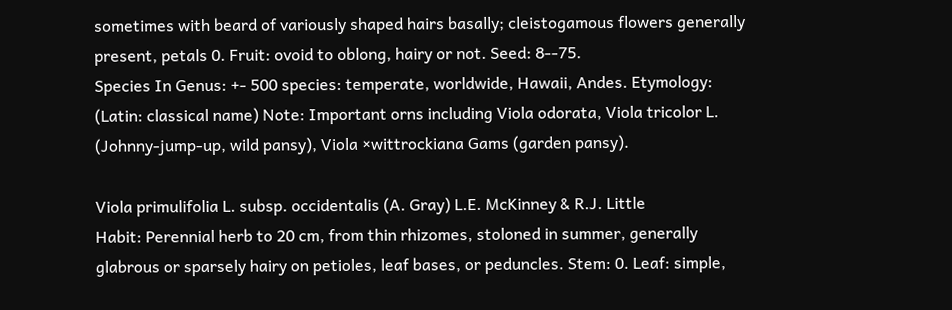sometimes with beard of variously shaped hairs basally; cleistogamous flowers generally present, petals 0. Fruit: ovoid to oblong, hairy or not. Seed: 8--75.
Species In Genus: +- 500 species: temperate, worldwide, Hawaii, Andes. Etymology: (Latin: classical name) Note: Important orns including Viola odorata, Viola tricolor L. (Johnny-jump-up, wild pansy), Viola ×wittrockiana Gams (garden pansy).

Viola primulifolia L. subsp. occidentalis (A. Gray) L.E. McKinney & R.J. Little
Habit: Perennial herb to 20 cm, from thin rhizomes, stoloned in summer, generally glabrous or sparsely hairy on petioles, leaf bases, or peduncles. Stem: 0. Leaf: simple,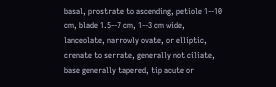basal, prostrate to ascending, petiole 1--10 cm, blade 1.5--7 cm, 1--3 cm wide, lanceolate, narrowly ovate, or elliptic, crenate to serrate, generally not ciliate, base generally tapered, tip acute or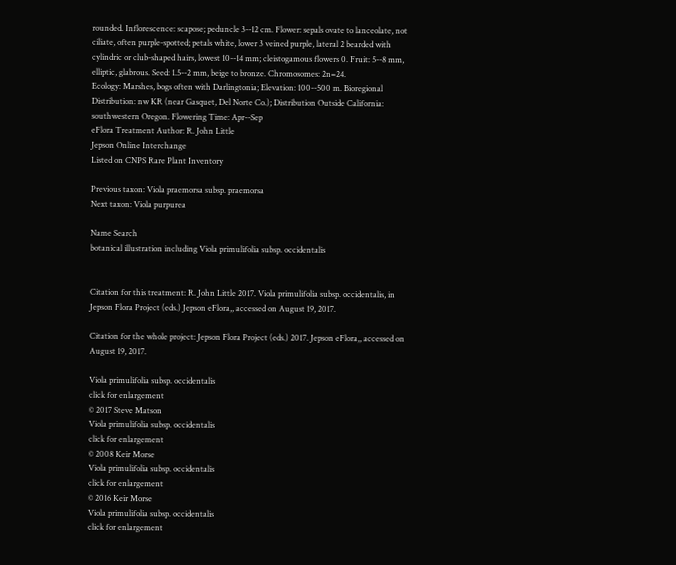rounded. Inflorescence: scapose; peduncle 3--12 cm. Flower: sepals ovate to lanceolate, not ciliate, often purple-spotted; petals white, lower 3 veined purple, lateral 2 bearded with cylindric or club-shaped hairs, lowest 10--14 mm; cleistogamous flowers 0. Fruit: 5--8 mm, elliptic, glabrous. Seed: 1.5--2 mm, beige to bronze. Chromosomes: 2n=24.
Ecology: Marshes, bogs often with Darlingtonia; Elevation: 100--500 m. Bioregional Distribution: nw KR (near Gasquet, Del Norte Co.); Distribution Outside California: southwestern Oregon. Flowering Time: Apr--Sep
eFlora Treatment Author: R. John Little
Jepson Online Interchange
Listed on CNPS Rare Plant Inventory

Previous taxon: Viola praemorsa subsp. praemorsa
Next taxon: Viola purpurea

Name Search
botanical illustration including Viola primulifolia subsp. occidentalis


Citation for this treatment: R. John Little 2017. Viola primulifolia subsp. occidentalis, in Jepson Flora Project (eds.) Jepson eFlora,, accessed on August 19, 2017.

Citation for the whole project: Jepson Flora Project (eds.) 2017. Jepson eFlora,, accessed on August 19, 2017.

Viola primulifolia subsp. occidentalis
click for enlargement
© 2017 Steve Matson
Viola primulifolia subsp. occidentalis
click for enlargement
© 2008 Keir Morse
Viola primulifolia subsp. occidentalis
click for enlargement
© 2016 Keir Morse
Viola primulifolia subsp. occidentalis
click for enlargement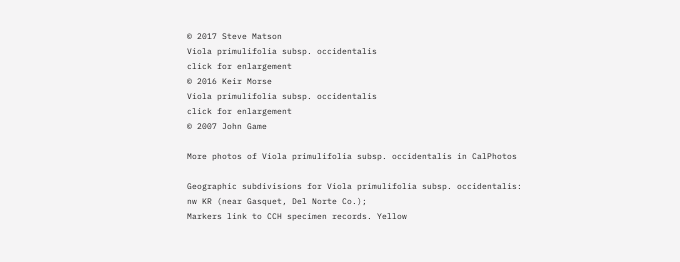© 2017 Steve Matson
Viola primulifolia subsp. occidentalis
click for enlargement
© 2016 Keir Morse
Viola primulifolia subsp. occidentalis
click for enlargement
© 2007 John Game

More photos of Viola primulifolia subsp. occidentalis in CalPhotos

Geographic subdivisions for Viola primulifolia subsp. occidentalis:
nw KR (near Gasquet, Del Norte Co.);
Markers link to CCH specimen records. Yellow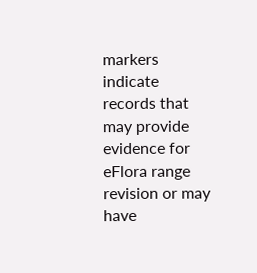markers indicate records that may provide evidence for eFlora range revision or may have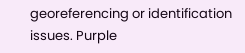georeferencing or identification issues. Purple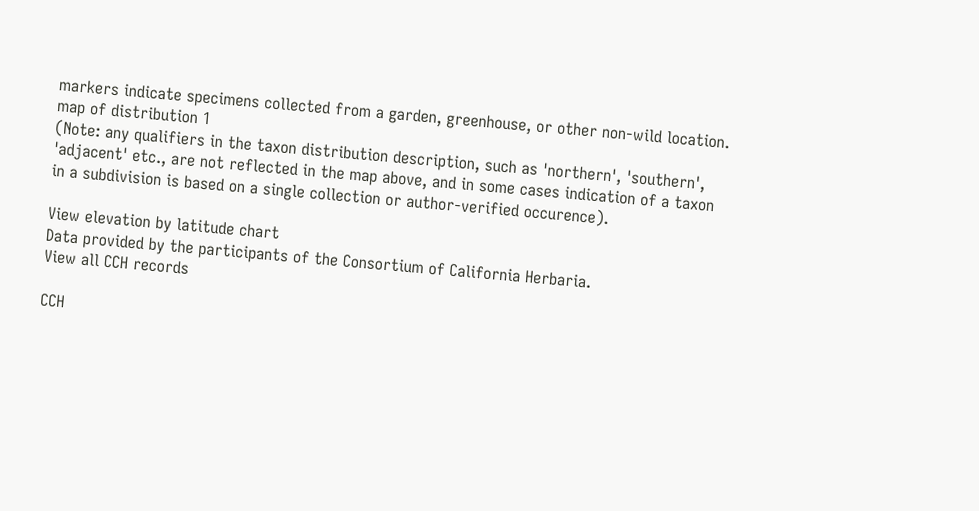markers indicate specimens collected from a garden, greenhouse, or other non-wild location.
map of distribution 1
(Note: any qualifiers in the taxon distribution description, such as 'northern', 'southern', 'adjacent' etc., are not reflected in the map above, and in some cases indication of a taxon in a subdivision is based on a single collection or author-verified occurence).

View elevation by latitude chart
Data provided by the participants of the Consortium of California Herbaria.
View all CCH records

CCH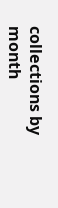collections by month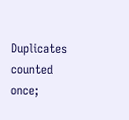Duplicates counted once;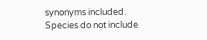synonyms included.
Species do not include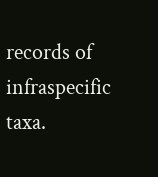records of infraspecific taxa.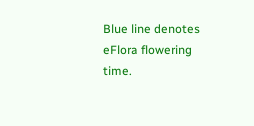Blue line denotes eFlora flowering time.